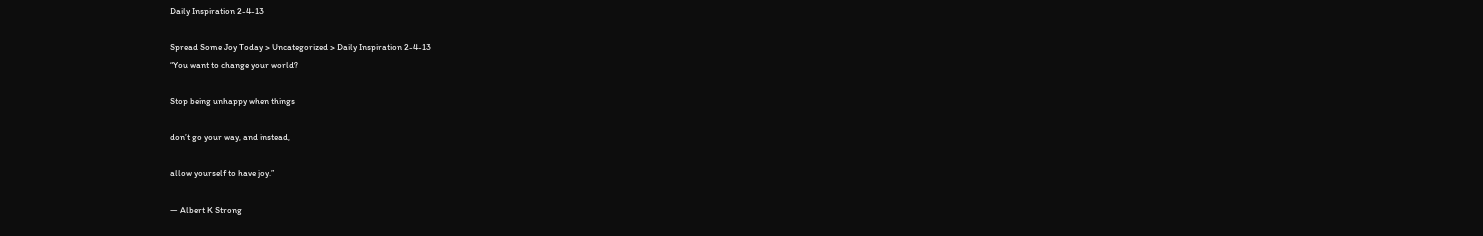Daily Inspiration 2-4-13

Spread Some Joy Today > Uncategorized > Daily Inspiration 2-4-13
“You want to change your world?

Stop being unhappy when things

don’t go your way, and instead,

allow yourself to have joy.”

— Albert K Strong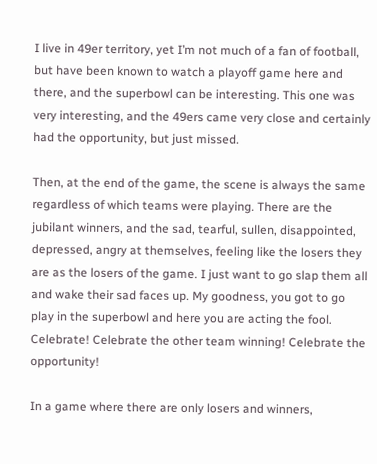I live in 49er territory, yet I’m not much of a fan of football, but have been known to watch a playoff game here and there, and the superbowl can be interesting. This one was very interesting, and the 49ers came very close and certainly had the opportunity, but just missed.

Then, at the end of the game, the scene is always the same regardless of which teams were playing. There are the jubilant winners, and the sad, tearful, sullen, disappointed, depressed, angry at themselves, feeling like the losers they are as the losers of the game. I just want to go slap them all and wake their sad faces up. My goodness, you got to go play in the superbowl and here you are acting the fool. Celebrate! Celebrate the other team winning! Celebrate the opportunity!

In a game where there are only losers and winners,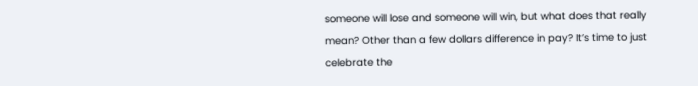someone will lose and someone will win, but what does that really mean? Other than a few dollars difference in pay? It’s time to just celebrate the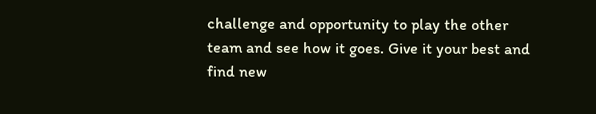challenge and opportunity to play the other team and see how it goes. Give it your best and find new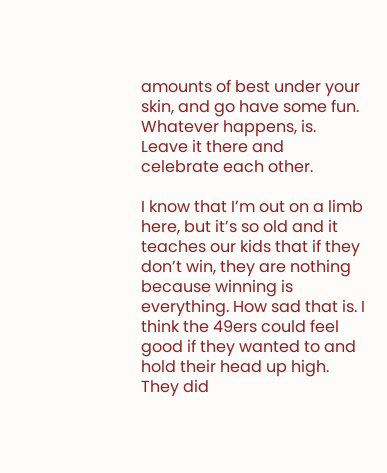amounts of best under your skin, and go have some fun. Whatever happens, is. Leave it there and celebrate each other.

I know that I’m out on a limb here, but it’s so old and it teaches our kids that if they don’t win, they are nothing because winning is everything. How sad that is. I think the 49ers could feel good if they wanted to and hold their head up high. They did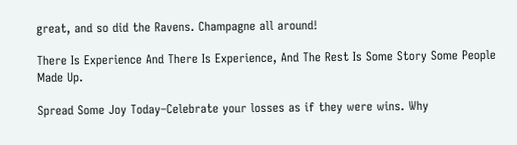great, and so did the Ravens. Champagne all around!

There Is Experience And There Is Experience, And The Rest Is Some Story Some People Made Up.

Spread Some Joy Today–Celebrate your losses as if they were wins. Why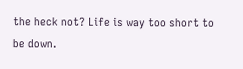the heck not? Life is way too short to be down.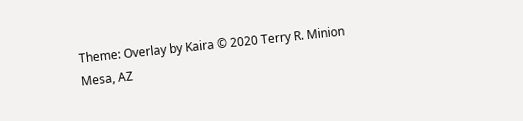Theme: Overlay by Kaira © 2020 Terry R. Minion
Mesa, AZ